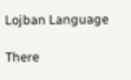Lojban Language

There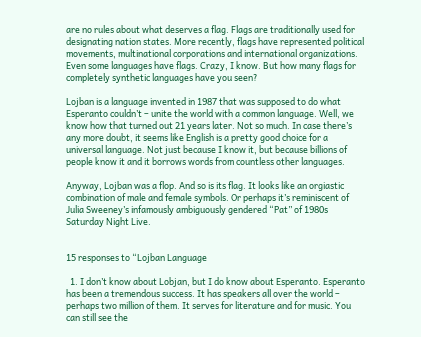are no rules about what deserves a flag. Flags are traditionally used for designating nation states. More recently, flags have represented political movements, multinational corporations and international organizations. Even some languages have flags. Crazy, I know. But how many flags for completely synthetic languages have you seen?

Lojban is a language invented in 1987 that was supposed to do what Esperanto couldn’t – unite the world with a common language. Well, we know how that turned out 21 years later. Not so much. In case there’s any more doubt, it seems like English is a pretty good choice for a universal language. Not just because I know it, but because billions of people know it and it borrows words from countless other languages.

Anyway, Lojban was a flop. And so is its flag. It looks like an orgiastic combination of male and female symbols. Or perhaps it’s reminiscent of Julia Sweeney’s infamously ambiguously gendered “Pat” of 1980s Saturday Night Live.


15 responses to “Lojban Language

  1. I don’t know about Lobjan, but I do know about Esperanto. Esperanto has been a tremendous success. It has speakers all over the world – perhaps two million of them. It serves for literature and for music. You can still see the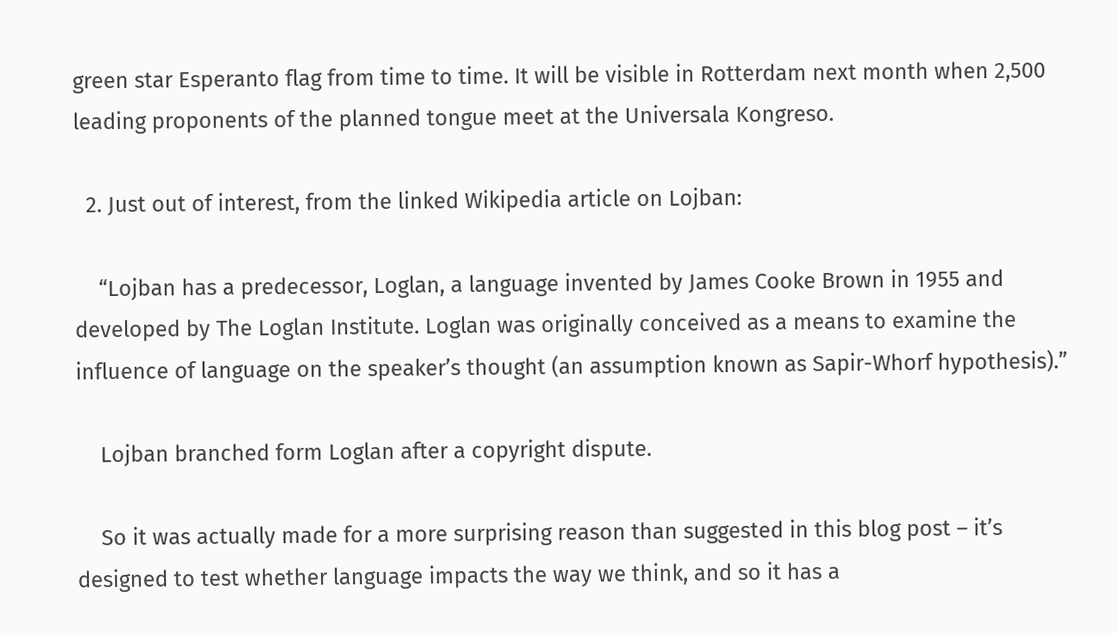green star Esperanto flag from time to time. It will be visible in Rotterdam next month when 2,500 leading proponents of the planned tongue meet at the Universala Kongreso.

  2. Just out of interest, from the linked Wikipedia article on Lojban:

    “Lojban has a predecessor, Loglan, a language invented by James Cooke Brown in 1955 and developed by The Loglan Institute. Loglan was originally conceived as a means to examine the influence of language on the speaker’s thought (an assumption known as Sapir-Whorf hypothesis).”

    Lojban branched form Loglan after a copyright dispute.

    So it was actually made for a more surprising reason than suggested in this blog post – it’s designed to test whether language impacts the way we think, and so it has a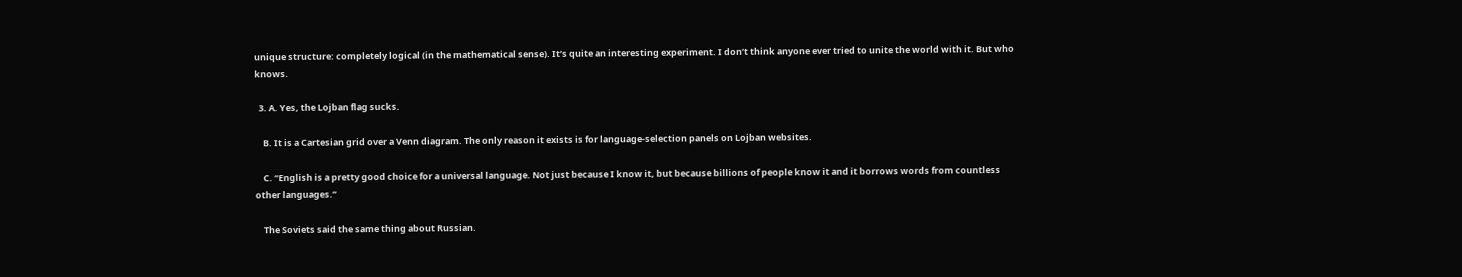unique structure: completely logical (in the mathematical sense). It’s quite an interesting experiment. I don’t think anyone ever tried to unite the world with it. But who knows.

  3. A. Yes, the Lojban flag sucks.

    B. It is a Cartesian grid over a Venn diagram. The only reason it exists is for language-selection panels on Lojban websites.

    C. “English is a pretty good choice for a universal language. Not just because I know it, but because billions of people know it and it borrows words from countless other languages.”

    The Soviets said the same thing about Russian.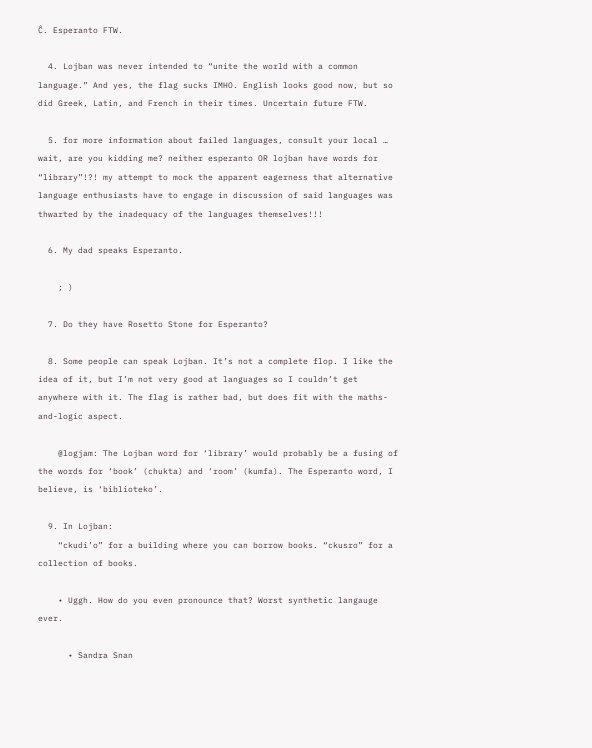Ĉ. Esperanto FTW.

  4. Lojban was never intended to “unite the world with a common language.” And yes, the flag sucks IMHO. English looks good now, but so did Greek, Latin, and French in their times. Uncertain future FTW.

  5. for more information about failed languages, consult your local … wait, are you kidding me? neither esperanto OR lojban have words for “library”!?! my attempt to mock the apparent eagerness that alternative language enthusiasts have to engage in discussion of said languages was thwarted by the inadequacy of the languages themselves!!!

  6. My dad speaks Esperanto.

    ; )

  7. Do they have Rosetto Stone for Esperanto?

  8. Some people can speak Lojban. It’s not a complete flop. I like the idea of it, but I’m not very good at languages so I couldn’t get anywhere with it. The flag is rather bad, but does fit with the maths-and-logic aspect.

    @logjam: The Lojban word for ‘library’ would probably be a fusing of the words for ‘book’ (chukta) and ‘room’ (kumfa). The Esperanto word, I believe, is ‘biblioteko’.

  9. In Lojban:
    “ckudi’o” for a building where you can borrow books. “ckusro” for a collection of books.

    • Uggh. How do you even pronounce that? Worst synthetic langauge ever.

      • Sandra Snan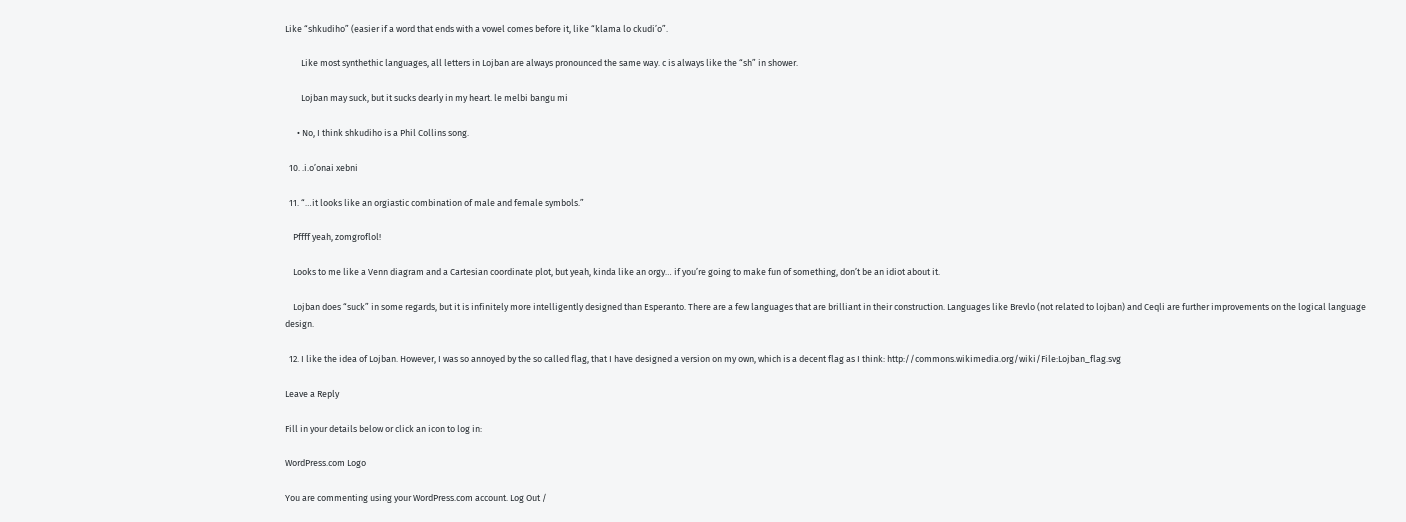Like “shkudiho” (easier if a word that ends with a vowel comes before it, like “klama lo ckudi’o”.

        Like most synthethic languages, all letters in Lojban are always pronounced the same way. c is always like the “sh” in shower.

        Lojban may suck, but it sucks dearly in my heart. le melbi bangu mi

      • No, I think shkudiho is a Phil Collins song.

  10. .i.o’onai xebni

  11. “…it looks like an orgiastic combination of male and female symbols.”

    Pffff yeah, zomgroflol!

    Looks to me like a Venn diagram and a Cartesian coordinate plot, but yeah, kinda like an orgy… if you’re going to make fun of something, don’t be an idiot about it.

    Lojban does “suck” in some regards, but it is infinitely more intelligently designed than Esperanto. There are a few languages that are brilliant in their construction. Languages like Brevlo (not related to lojban) and Ceqli are further improvements on the logical language design.

  12. I like the idea of Lojban. However, I was so annoyed by the so called flag, that I have designed a version on my own, which is a decent flag as I think: http://commons.wikimedia.org/wiki/File:Lojban_flag.svg

Leave a Reply

Fill in your details below or click an icon to log in:

WordPress.com Logo

You are commenting using your WordPress.com account. Log Out /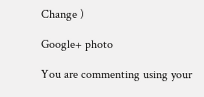Change )

Google+ photo

You are commenting using your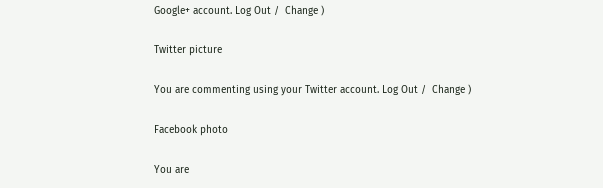Google+ account. Log Out /  Change )

Twitter picture

You are commenting using your Twitter account. Log Out /  Change )

Facebook photo

You are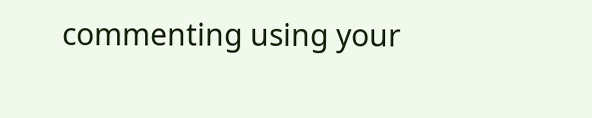commenting using your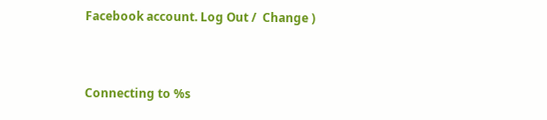Facebook account. Log Out /  Change )


Connecting to %s